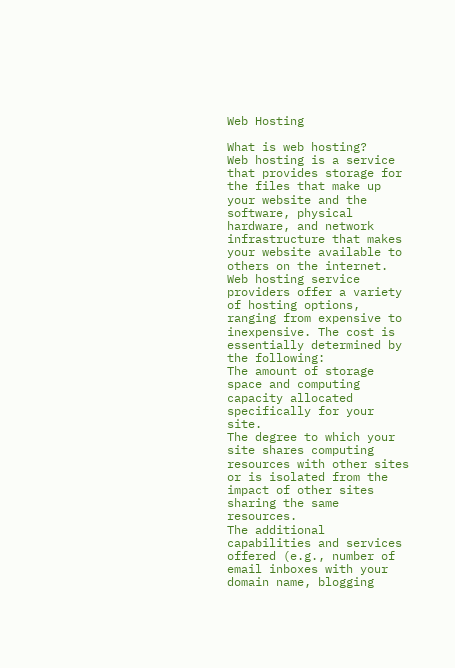Web Hosting

What is web hosting?
Web hosting is a service that provides storage for the files that make up your website and the software, physical hardware, and network infrastructure that makes your website available to others on the internet.
Web hosting service providers offer a variety of hosting options, ranging from expensive to inexpensive. The cost is essentially determined by the following:
The amount of storage space and computing capacity allocated specifically for your site.
The degree to which your site shares computing resources with other sites or is isolated from the impact of other sites sharing the same resources.
The additional capabilities and services offered (e.g., number of email inboxes with your domain name, blogging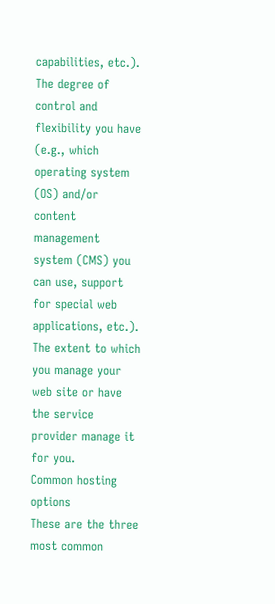capabilities, etc.).
The degree of control and flexibility you have (e.g., which operating system (OS) and/or content management system (CMS) you can use, support for special web applications, etc.).
The extent to which you manage your web site or have the service provider manage it for you.
Common hosting options
These are the three most common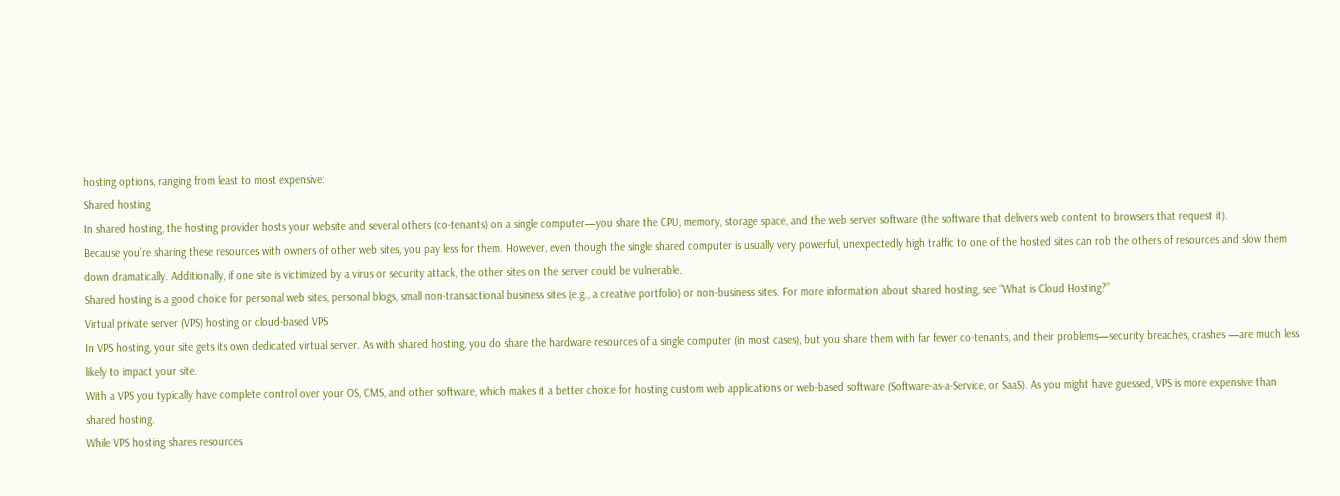hosting options, ranging from least to most expensive:
Shared hosting
In shared hosting, the hosting provider hosts your website and several others (co-tenants) on a single computer—you share the CPU, memory, storage space, and the web server software (the software that delivers web content to browsers that request it).
Because you’re sharing these resources with owners of other web sites, you pay less for them. However, even though the single shared computer is usually very powerful, unexpectedly high traffic to one of the hosted sites can rob the others of resources and slow them down dramatically. Additionally, if one site is victimized by a virus or security attack, the other sites on the server could be vulnerable.
Shared hosting is a good choice for personal web sites, personal blogs, small non-transactional business sites (e.g., a creative portfolio) or non-business sites. For more information about shared hosting, see “What is Cloud Hosting?”
Virtual private server (VPS) hosting or cloud-based VPS
In VPS hosting, your site gets its own dedicated virtual server. As with shared hosting, you do share the hardware resources of a single computer (in most cases), but you share them with far fewer co-tenants, and their problems—security breaches, crashes —are much less likely to impact your site.
With a VPS you typically have complete control over your OS, CMS, and other software, which makes it a better choice for hosting custom web applications or web-based software (Software-as-a-Service, or SaaS). As you might have guessed, VPS is more expensive than shared hosting.
While VPS hosting shares resources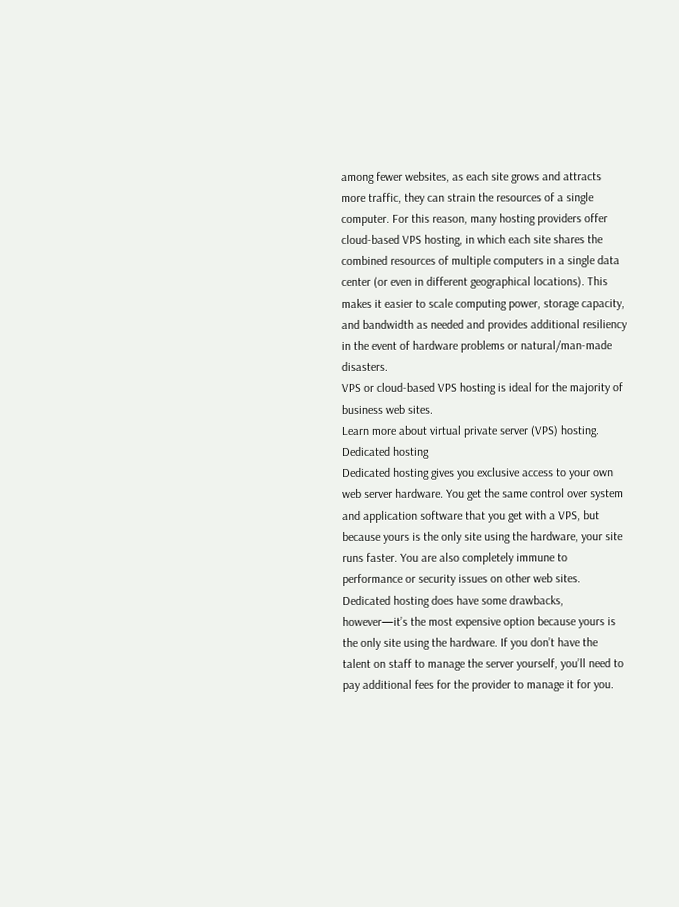among fewer websites, as each site grows and attracts more traffic, they can strain the resources of a single computer. For this reason, many hosting providers offer cloud-based VPS hosting, in which each site shares the combined resources of multiple computers in a single data center (or even in different geographical locations). This makes it easier to scale computing power, storage capacity, and bandwidth as needed and provides additional resiliency in the event of hardware problems or natural/man-made disasters.
VPS or cloud-based VPS hosting is ideal for the majority of business web sites.
Learn more about virtual private server (VPS) hosting.
Dedicated hosting
Dedicated hosting gives you exclusive access to your own web server hardware. You get the same control over system and application software that you get with a VPS, but because yours is the only site using the hardware, your site runs faster. You are also completely immune to performance or security issues on other web sites.
Dedicated hosting does have some drawbacks, however—it’s the most expensive option because yours is the only site using the hardware. If you don’t have the talent on staff to manage the server yourself, you’ll need to pay additional fees for the provider to manage it for you.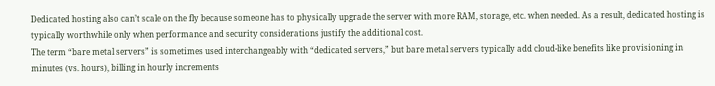Dedicated hosting also can’t scale on the fly because someone has to physically upgrade the server with more RAM, storage, etc. when needed. As a result, dedicated hosting is typically worthwhile only when performance and security considerations justify the additional cost.
The term “bare metal servers” is sometimes used interchangeably with “dedicated servers,” but bare metal servers typically add cloud-like benefits like provisioning in minutes (vs. hours), billing in hourly increments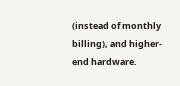(instead of monthly billing), and higher-end hardware.